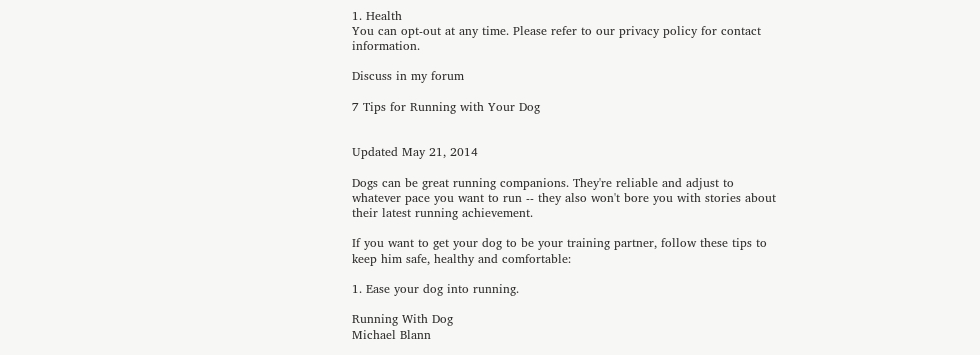1. Health
You can opt-out at any time. Please refer to our privacy policy for contact information.

Discuss in my forum

7 Tips for Running with Your Dog


Updated May 21, 2014

Dogs can be great running companions. They're reliable and adjust to whatever pace you want to run -- they also won't bore you with stories about their latest running achievement.

If you want to get your dog to be your training partner, follow these tips to keep him safe, healthy and comfortable:

1. Ease your dog into running.

Running With Dog
Michael Blann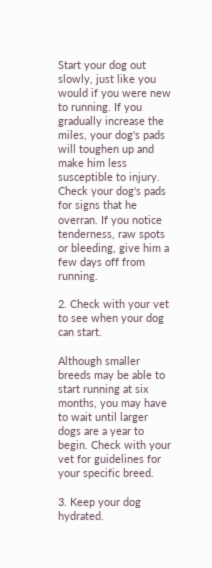Start your dog out slowly, just like you would if you were new to running. If you gradually increase the miles, your dog's pads will toughen up and make him less susceptible to injury. Check your dog's pads for signs that he overran. If you notice tenderness, raw spots or bleeding, give him a few days off from running.

2. Check with your vet to see when your dog can start.

Although smaller breeds may be able to start running at six months, you may have to wait until larger dogs are a year to begin. Check with your vet for guidelines for your specific breed.

3. Keep your dog hydrated.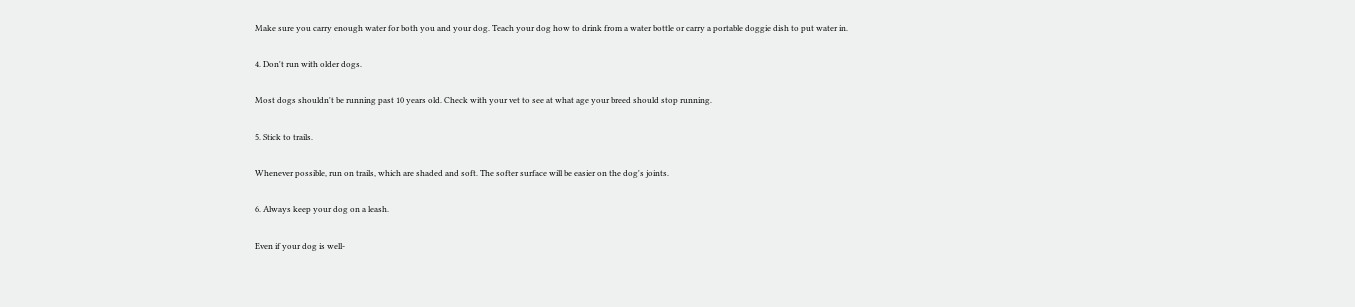Make sure you carry enough water for both you and your dog. Teach your dog how to drink from a water bottle or carry a portable doggie dish to put water in.

4. Don't run with older dogs.

Most dogs shouldn't be running past 10 years old. Check with your vet to see at what age your breed should stop running.

5. Stick to trails.

Whenever possible, run on trails, which are shaded and soft. The softer surface will be easier on the dog's joints.

6. Always keep your dog on a leash.

Even if your dog is well-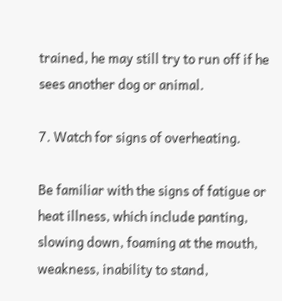trained, he may still try to run off if he sees another dog or animal.

7. Watch for signs of overheating.

Be familiar with the signs of fatigue or heat illness, which include panting, slowing down, foaming at the mouth, weakness, inability to stand,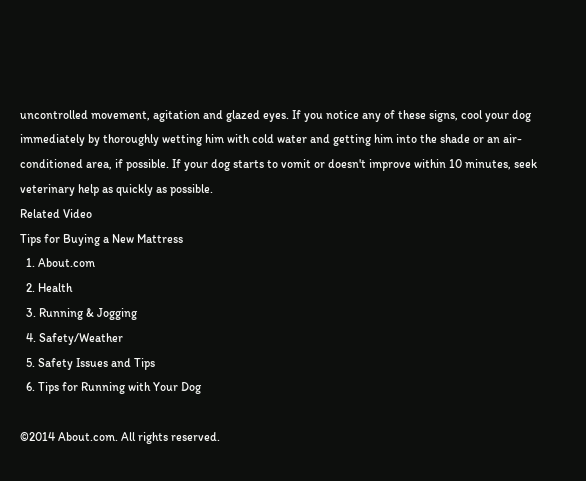uncontrolled movement, agitation and glazed eyes. If you notice any of these signs, cool your dog immediately by thoroughly wetting him with cold water and getting him into the shade or an air-conditioned area, if possible. If your dog starts to vomit or doesn't improve within 10 minutes, seek veterinary help as quickly as possible.
Related Video
Tips for Buying a New Mattress
  1. About.com
  2. Health
  3. Running & Jogging
  4. Safety/Weather
  5. Safety Issues and Tips
  6. Tips for Running with Your Dog

©2014 About.com. All rights reserved.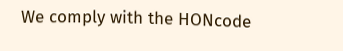We comply with the HONcode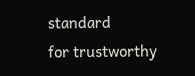standard
for trustworthy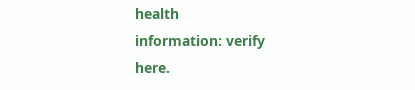health
information: verify here.